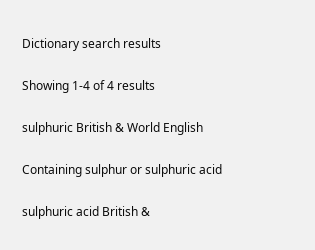Dictionary search results

Showing 1-4 of 4 results

sulphuric British & World English

Containing sulphur or sulphuric acid

sulphuric acid British &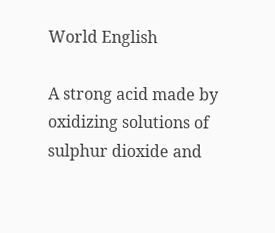World English

A strong acid made by oxidizing solutions of sulphur dioxide and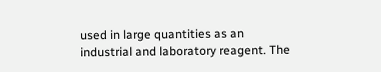used in large quantities as an industrial and laboratory reagent. The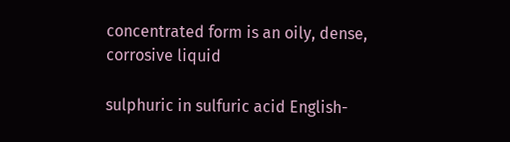concentrated form is an oily, dense, corrosive liquid

sulphuric in sulfuric acid English-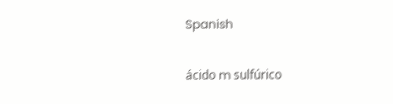Spanish

ácido m sulfúrico